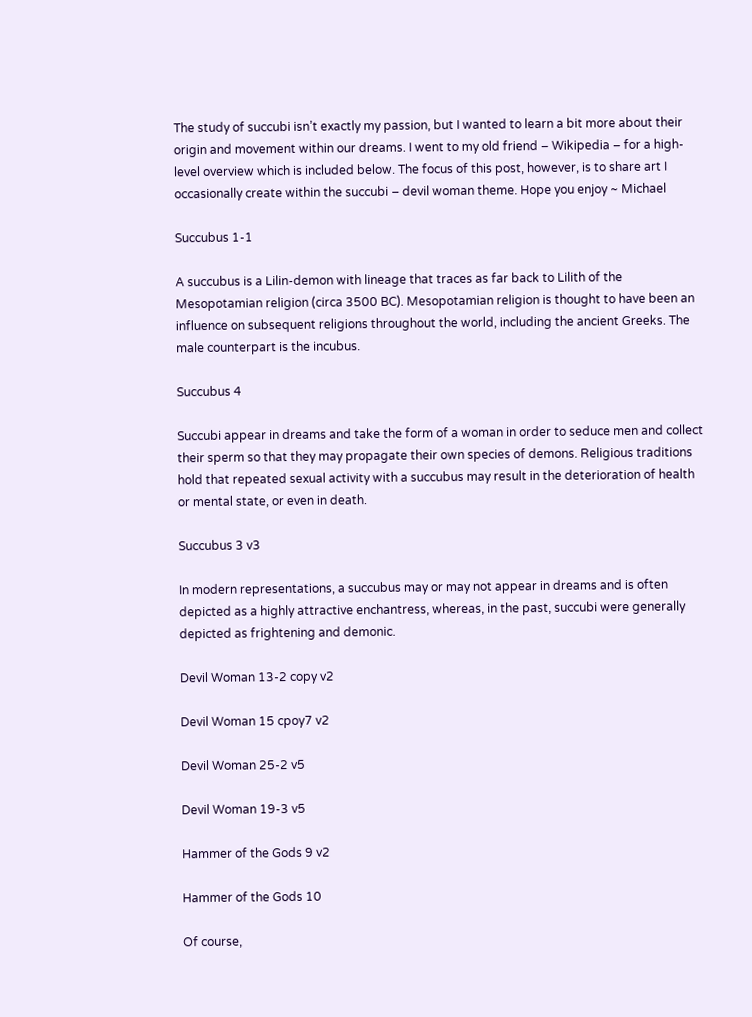The study of succubi isn’t exactly my passion, but I wanted to learn a bit more about their origin and movement within our dreams. I went to my old friend – Wikipedia – for a high-level overview which is included below. The focus of this post, however, is to share art I occasionally create within the succubi – devil woman theme. Hope you enjoy ~ Michael

Succubus 1-1

A succubus is a Lilin-demon with lineage that traces as far back to Lilith of the Mesopotamian religion (circa 3500 BC). Mesopotamian religion is thought to have been an influence on subsequent religions throughout the world, including the ancient Greeks. The male counterpart is the incubus.

Succubus 4

Succubi appear in dreams and take the form of a woman in order to seduce men and collect their sperm so that they may propagate their own species of demons. Religious traditions hold that repeated sexual activity with a succubus may result in the deterioration of health or mental state, or even in death.

Succubus 3 v3

In modern representations, a succubus may or may not appear in dreams and is often depicted as a highly attractive enchantress, whereas, in the past, succubi were generally depicted as frightening and demonic.

Devil Woman 13-2 copy v2

Devil Woman 15 cpoy7 v2

Devil Woman 25-2 v5

Devil Woman 19-3 v5

Hammer of the Gods 9 v2

Hammer of the Gods 10

Of course,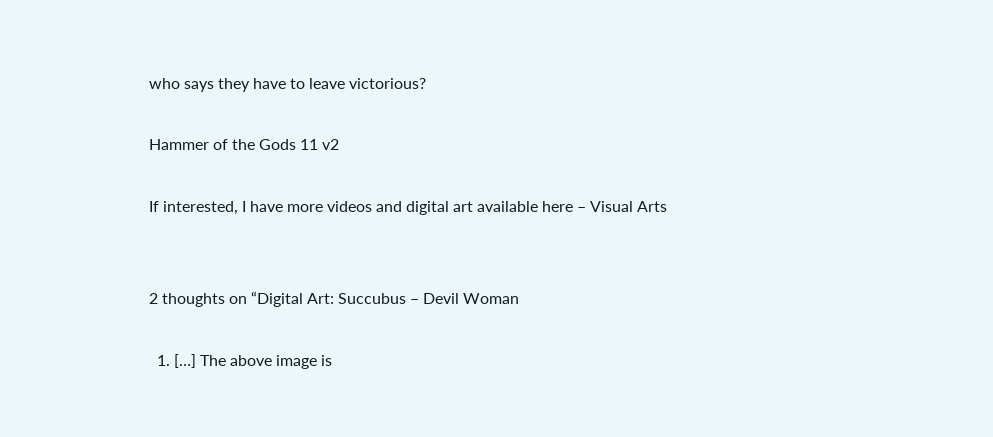who says they have to leave victorious?

Hammer of the Gods 11 v2

If interested, I have more videos and digital art available here – Visual Arts


2 thoughts on “Digital Art: Succubus – Devil Woman

  1. […] The above image is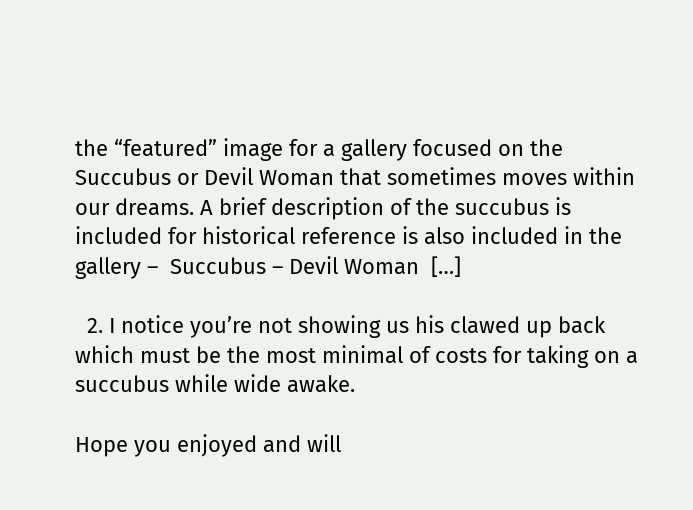the “featured” image for a gallery focused on the Succubus or Devil Woman that sometimes moves within our dreams. A brief description of the succubus is included for historical reference is also included in the gallery –  Succubus – Devil Woman  […]

  2. I notice you’re not showing us his clawed up back which must be the most minimal of costs for taking on a succubus while wide awake.

Hope you enjoyed and will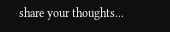share your thoughts...